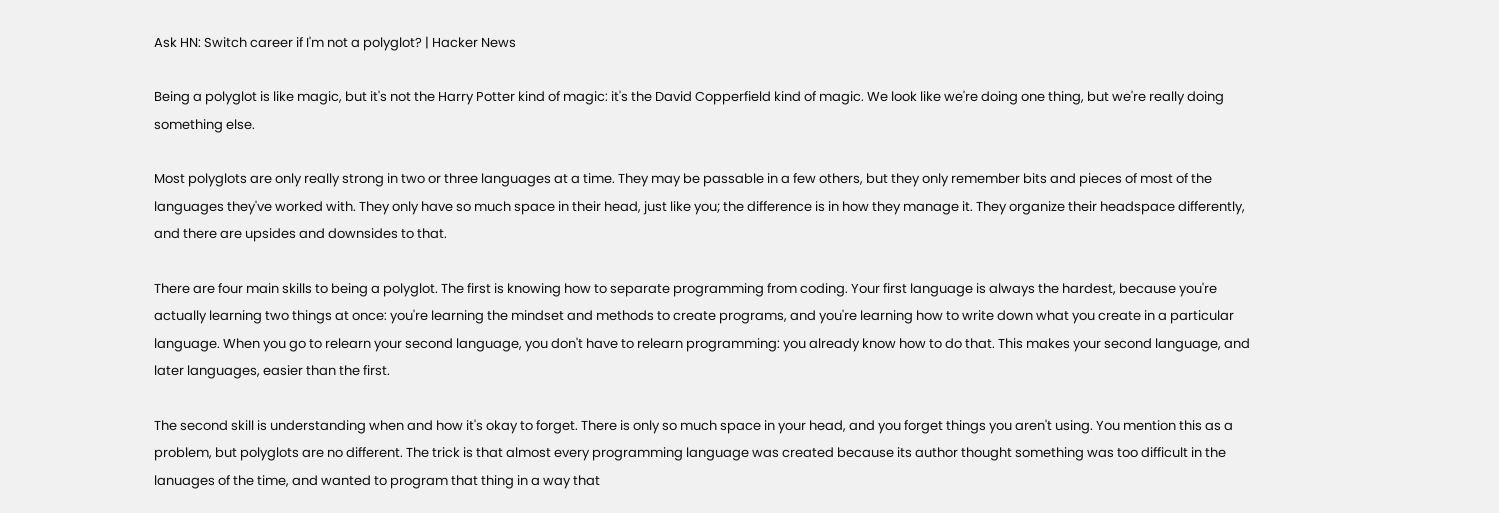Ask HN: Switch career if I'm not a polyglot? | Hacker News

Being a polyglot is like magic, but it's not the Harry Potter kind of magic: it's the David Copperfield kind of magic. We look like we're doing one thing, but we're really doing something else.

Most polyglots are only really strong in two or three languages at a time. They may be passable in a few others, but they only remember bits and pieces of most of the languages they've worked with. They only have so much space in their head, just like you; the difference is in how they manage it. They organize their headspace differently, and there are upsides and downsides to that.

There are four main skills to being a polyglot. The first is knowing how to separate programming from coding. Your first language is always the hardest, because you're actually learning two things at once: you're learning the mindset and methods to create programs, and you're learning how to write down what you create in a particular language. When you go to relearn your second language, you don't have to relearn programming: you already know how to do that. This makes your second language, and later languages, easier than the first.

The second skill is understanding when and how it's okay to forget. There is only so much space in your head, and you forget things you aren't using. You mention this as a problem, but polyglots are no different. The trick is that almost every programming language was created because its author thought something was too difficult in the lanuages of the time, and wanted to program that thing in a way that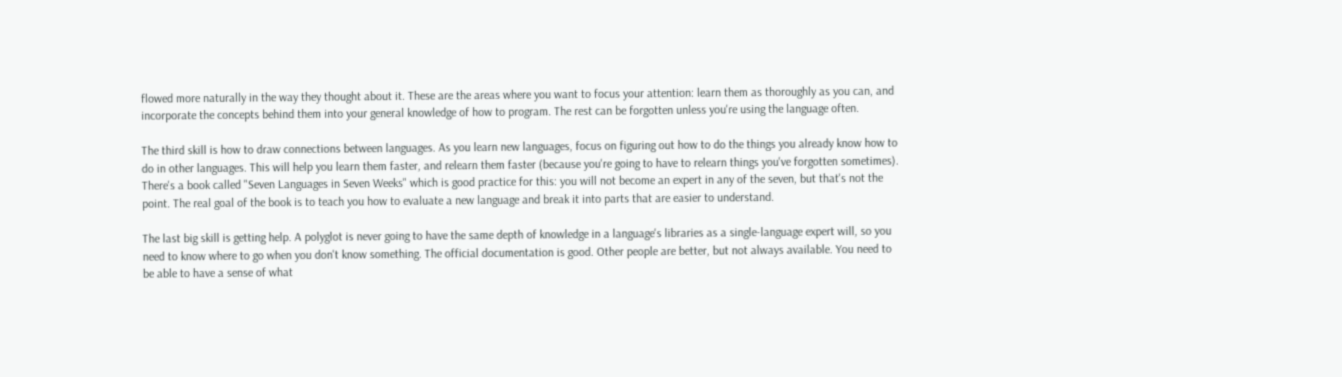flowed more naturally in the way they thought about it. These are the areas where you want to focus your attention: learn them as thoroughly as you can, and incorporate the concepts behind them into your general knowledge of how to program. The rest can be forgotten unless you're using the language often.

The third skill is how to draw connections between languages. As you learn new languages, focus on figuring out how to do the things you already know how to do in other languages. This will help you learn them faster, and relearn them faster (because you're going to have to relearn things you've forgotten sometimes). There's a book called "Seven Languages in Seven Weeks" which is good practice for this: you will not become an expert in any of the seven, but that's not the point. The real goal of the book is to teach you how to evaluate a new language and break it into parts that are easier to understand.

The last big skill is getting help. A polyglot is never going to have the same depth of knowledge in a language's libraries as a single-language expert will, so you need to know where to go when you don't know something. The official documentation is good. Other people are better, but not always available. You need to be able to have a sense of what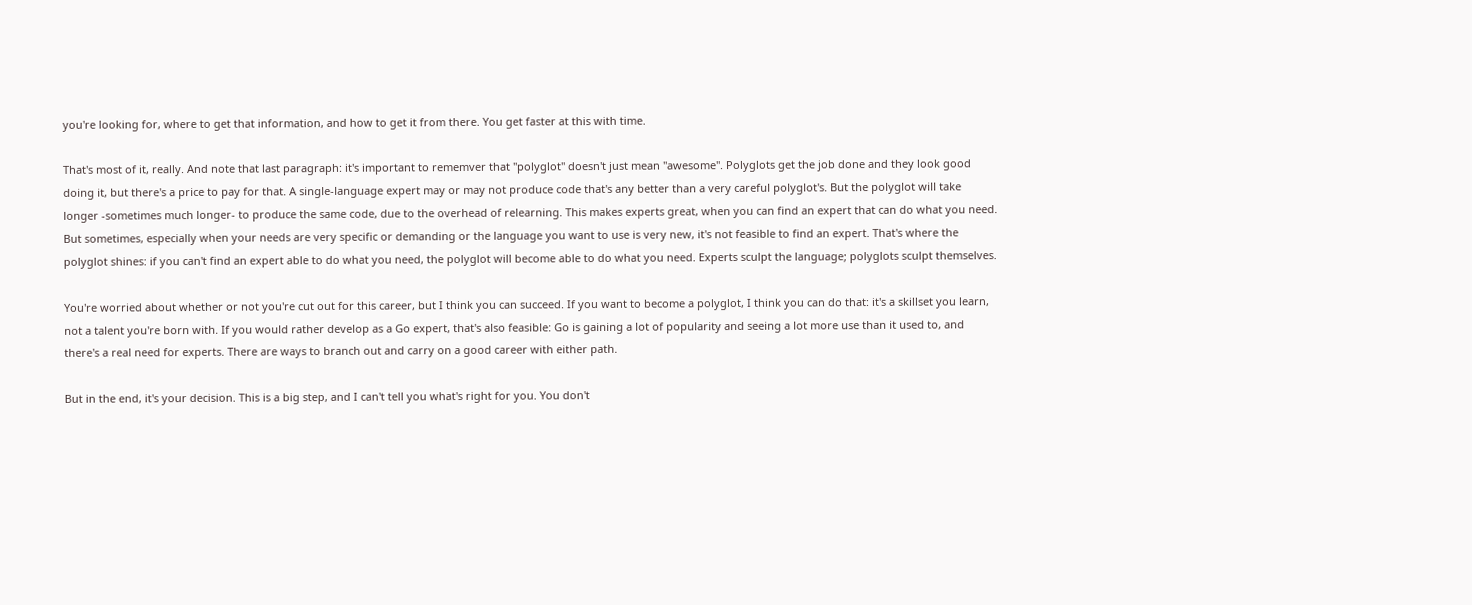you're looking for, where to get that information, and how to get it from there. You get faster at this with time.

That's most of it, really. And note that last paragraph: it's important to rememver that "polyglot" doesn't just mean "awesome". Polyglots get the job done and they look good doing it, but there's a price to pay for that. A single-language expert may or may not produce code that's any better than a very careful polyglot's. But the polyglot will take longer -sometimes much longer- to produce the same code, due to the overhead of relearning. This makes experts great, when you can find an expert that can do what you need. But sometimes, especially when your needs are very specific or demanding or the language you want to use is very new, it's not feasible to find an expert. That's where the polyglot shines: if you can't find an expert able to do what you need, the polyglot will become able to do what you need. Experts sculpt the language; polyglots sculpt themselves.

You're worried about whether or not you're cut out for this career, but I think you can succeed. If you want to become a polyglot, I think you can do that: it's a skillset you learn, not a talent you're born with. If you would rather develop as a Go expert, that's also feasible: Go is gaining a lot of popularity and seeing a lot more use than it used to, and there's a real need for experts. There are ways to branch out and carry on a good career with either path.

But in the end, it's your decision. This is a big step, and I can't tell you what's right for you. You don't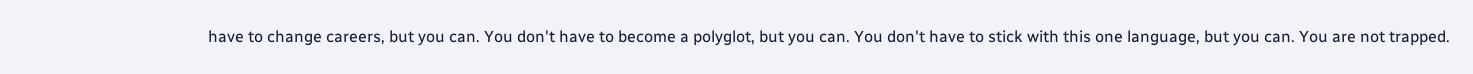have to change careers, but you can. You don't have to become a polyglot, but you can. You don't have to stick with this one language, but you can. You are not trapped.